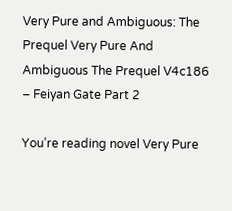Very Pure and Ambiguous: The Prequel Very Pure And Ambiguous The Prequel V4c186 – Feiyan Gate Part 2

You’re reading novel Very Pure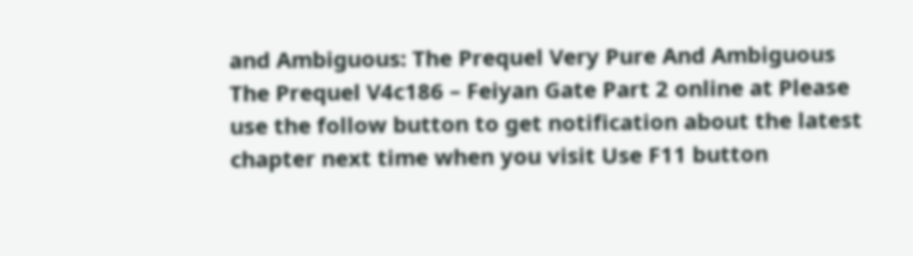and Ambiguous: The Prequel Very Pure And Ambiguous The Prequel V4c186 – Feiyan Gate Part 2 online at Please use the follow button to get notification about the latest chapter next time when you visit Use F11 button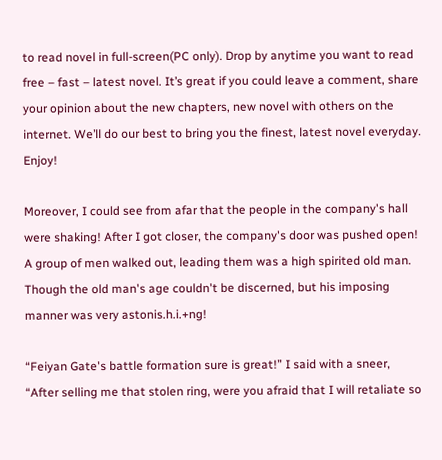to read novel in full-screen(PC only). Drop by anytime you want to read free – fast – latest novel. It’s great if you could leave a comment, share your opinion about the new chapters, new novel with others on the internet. We’ll do our best to bring you the finest, latest novel everyday. Enjoy!

Moreover, I could see from afar that the people in the company's hall were shaking! After I got closer, the company's door was pushed open! A group of men walked out, leading them was a high spirited old man. Though the old man's age couldn't be discerned, but his imposing manner was very astonis.h.i.+ng!

“Feiyan Gate's battle formation sure is great!” I said with a sneer, “After selling me that stolen ring, were you afraid that I will retaliate so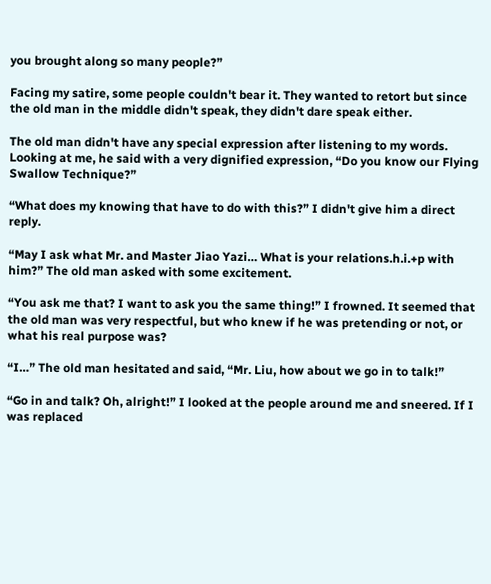you brought along so many people?”

Facing my satire, some people couldn't bear it. They wanted to retort but since the old man in the middle didn't speak, they didn't dare speak either.

The old man didn't have any special expression after listening to my words. Looking at me, he said with a very dignified expression, “Do you know our Flying Swallow Technique?”

“What does my knowing that have to do with this?” I didn't give him a direct reply.

“May I ask what Mr. and Master Jiao Yazi… What is your relations.h.i.+p with him?” The old man asked with some excitement.

“You ask me that? I want to ask you the same thing!” I frowned. It seemed that the old man was very respectful, but who knew if he was pretending or not, or what his real purpose was?

“I…” The old man hesitated and said, “Mr. Liu, how about we go in to talk!”

“Go in and talk? Oh, alright!” I looked at the people around me and sneered. If I was replaced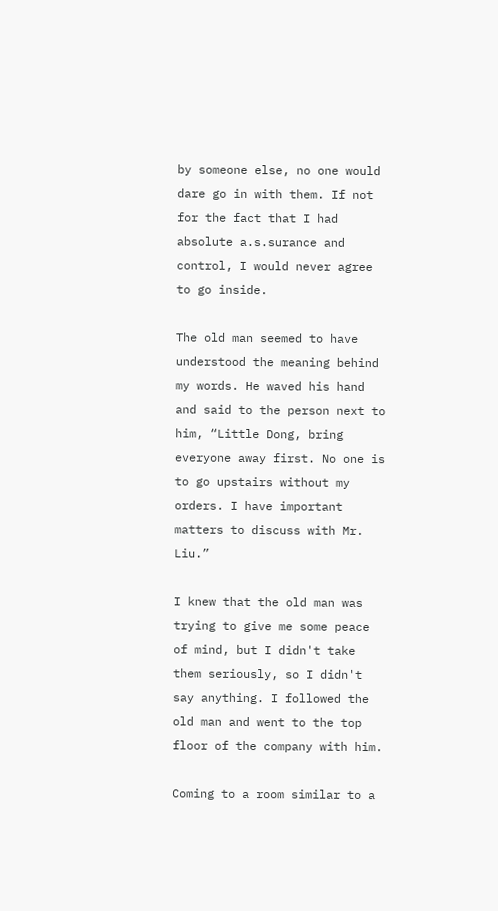by someone else, no one would dare go in with them. If not for the fact that I had absolute a.s.surance and control, I would never agree to go inside.

The old man seemed to have understood the meaning behind my words. He waved his hand and said to the person next to him, “Little Dong, bring everyone away first. No one is to go upstairs without my orders. I have important matters to discuss with Mr. Liu.”

I knew that the old man was trying to give me some peace of mind, but I didn't take them seriously, so I didn't say anything. I followed the old man and went to the top floor of the company with him.

Coming to a room similar to a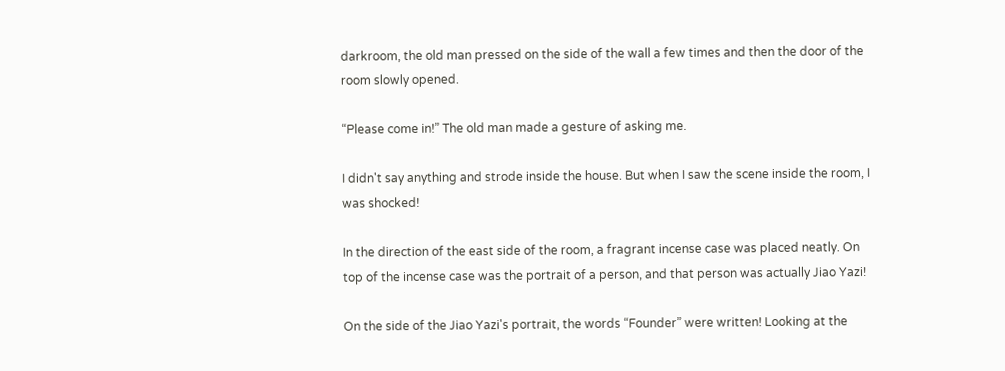darkroom, the old man pressed on the side of the wall a few times and then the door of the room slowly opened.

“Please come in!” The old man made a gesture of asking me.

I didn't say anything and strode inside the house. But when I saw the scene inside the room, I was shocked!

In the direction of the east side of the room, a fragrant incense case was placed neatly. On top of the incense case was the portrait of a person, and that person was actually Jiao Yazi!

On the side of the Jiao Yazi's portrait, the words “Founder” were written! Looking at the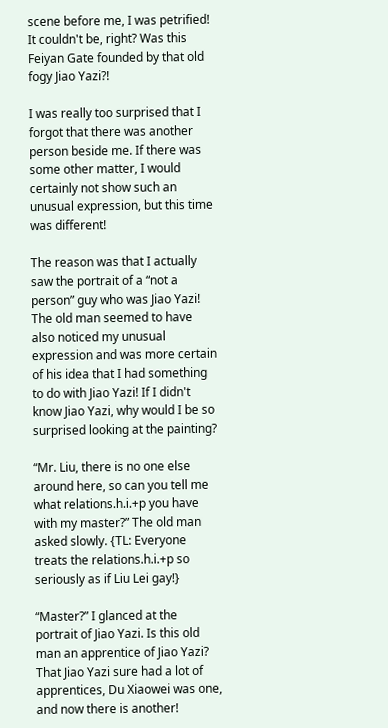scene before me, I was petrified! It couldn't be, right? Was this Feiyan Gate founded by that old fogy Jiao Yazi?!

I was really too surprised that I forgot that there was another person beside me. If there was some other matter, I would certainly not show such an unusual expression, but this time was different!

The reason was that I actually saw the portrait of a “not a person” guy who was Jiao Yazi! The old man seemed to have also noticed my unusual expression and was more certain of his idea that I had something to do with Jiao Yazi! If I didn't know Jiao Yazi, why would I be so surprised looking at the painting?

“Mr. Liu, there is no one else around here, so can you tell me what relations.h.i.+p you have with my master?” The old man asked slowly. {TL: Everyone treats the relations.h.i.+p so seriously as if Liu Lei gay!}

“Master?” I glanced at the portrait of Jiao Yazi. Is this old man an apprentice of Jiao Yazi? That Jiao Yazi sure had a lot of apprentices, Du Xiaowei was one, and now there is another!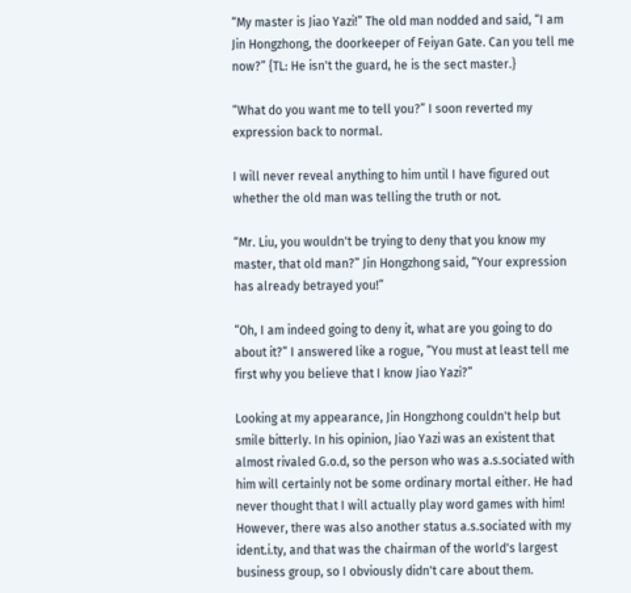“My master is Jiao Yazi!” The old man nodded and said, “I am Jin Hongzhong, the doorkeeper of Feiyan Gate. Can you tell me now?” {TL: He isn't the guard, he is the sect master.}

“What do you want me to tell you?” I soon reverted my expression back to normal.

I will never reveal anything to him until I have figured out whether the old man was telling the truth or not.

“Mr. Liu, you wouldn't be trying to deny that you know my master, that old man?” Jin Hongzhong said, “Your expression has already betrayed you!”

“Oh, I am indeed going to deny it, what are you going to do about it?” I answered like a rogue, “You must at least tell me first why you believe that I know Jiao Yazi?”

Looking at my appearance, Jin Hongzhong couldn't help but smile bitterly. In his opinion, Jiao Yazi was an existent that almost rivaled G.o.d, so the person who was a.s.sociated with him will certainly not be some ordinary mortal either. He had never thought that I will actually play word games with him! However, there was also another status a.s.sociated with my ident.i.ty, and that was the chairman of the world's largest business group, so I obviously didn't care about them.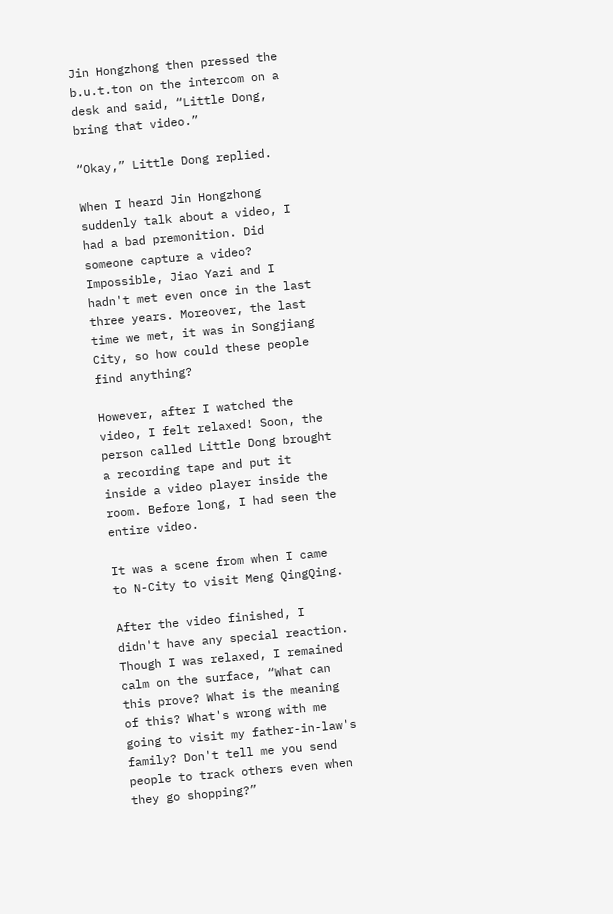Jin Hongzhong then pressed the b.u.t.ton on the intercom on a desk and said, “Little Dong, bring that video.”

“Okay,” Little Dong replied.

When I heard Jin Hongzhong suddenly talk about a video, I had a bad premonition. Did someone capture a video? Impossible, Jiao Yazi and I hadn't met even once in the last three years. Moreover, the last time we met, it was in Songjiang City, so how could these people find anything?

However, after I watched the video, I felt relaxed! Soon, the person called Little Dong brought a recording tape and put it inside a video player inside the room. Before long, I had seen the entire video.

It was a scene from when I came to N-City to visit Meng QingQing.

After the video finished, I didn't have any special reaction. Though I was relaxed, I remained calm on the surface, “What can this prove? What is the meaning of this? What's wrong with me going to visit my father-in-law's family? Don't tell me you send people to track others even when they go shopping?”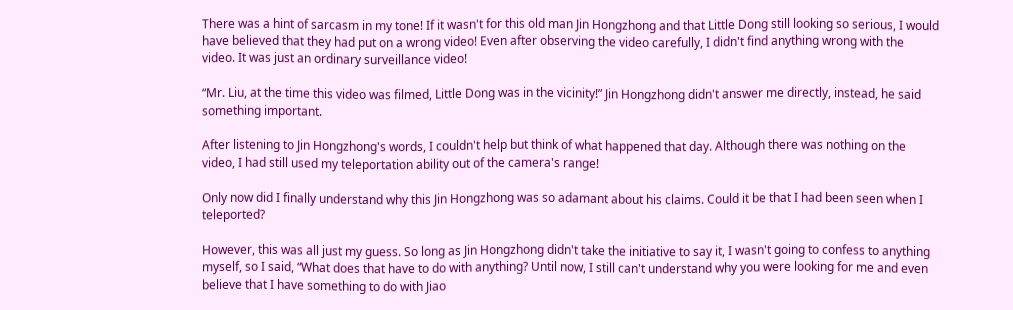There was a hint of sarcasm in my tone! If it wasn't for this old man Jin Hongzhong and that Little Dong still looking so serious, I would have believed that they had put on a wrong video! Even after observing the video carefully, I didn't find anything wrong with the video. It was just an ordinary surveillance video!

“Mr. Liu, at the time this video was filmed, Little Dong was in the vicinity!” Jin Hongzhong didn't answer me directly, instead, he said something important.

After listening to Jin Hongzhong's words, I couldn't help but think of what happened that day. Although there was nothing on the video, I had still used my teleportation ability out of the camera's range!

Only now did I finally understand why this Jin Hongzhong was so adamant about his claims. Could it be that I had been seen when I teleported?

However, this was all just my guess. So long as Jin Hongzhong didn't take the initiative to say it, I wasn't going to confess to anything myself, so I said, “What does that have to do with anything? Until now, I still can't understand why you were looking for me and even believe that I have something to do with Jiao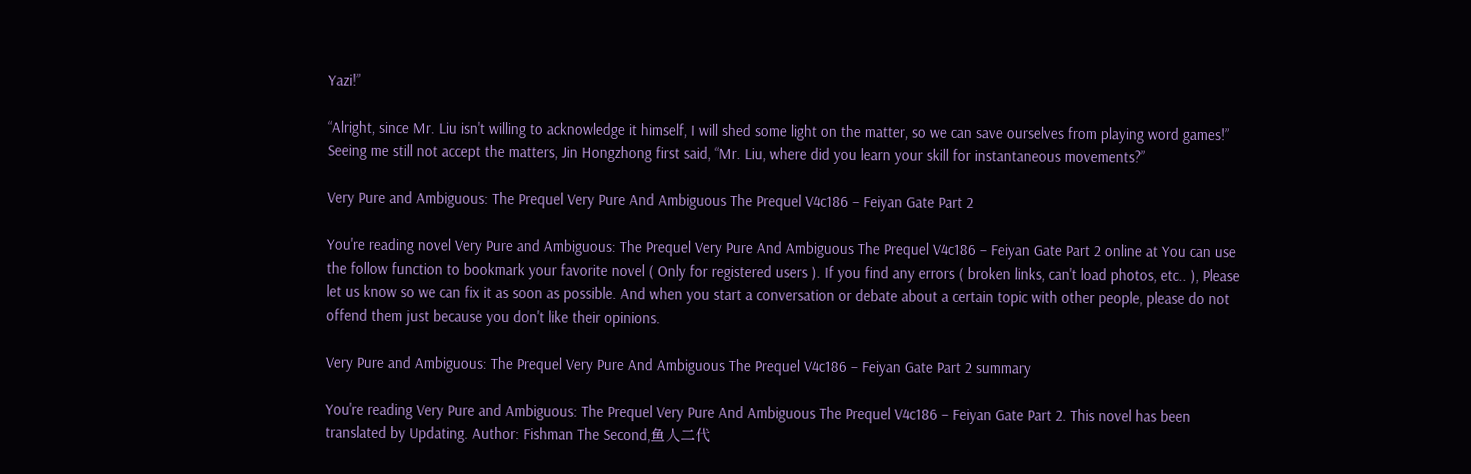Yazi!”

“Alright, since Mr. Liu isn't willing to acknowledge it himself, I will shed some light on the matter, so we can save ourselves from playing word games!” Seeing me still not accept the matters, Jin Hongzhong first said, “Mr. Liu, where did you learn your skill for instantaneous movements?”

Very Pure and Ambiguous: The Prequel Very Pure And Ambiguous The Prequel V4c186 – Feiyan Gate Part 2

You're reading novel Very Pure and Ambiguous: The Prequel Very Pure And Ambiguous The Prequel V4c186 – Feiyan Gate Part 2 online at You can use the follow function to bookmark your favorite novel ( Only for registered users ). If you find any errors ( broken links, can't load photos, etc.. ), Please let us know so we can fix it as soon as possible. And when you start a conversation or debate about a certain topic with other people, please do not offend them just because you don't like their opinions.

Very Pure and Ambiguous: The Prequel Very Pure And Ambiguous The Prequel V4c186 – Feiyan Gate Part 2 summary

You're reading Very Pure and Ambiguous: The Prequel Very Pure And Ambiguous The Prequel V4c186 – Feiyan Gate Part 2. This novel has been translated by Updating. Author: Fishman The Second,鱼人二代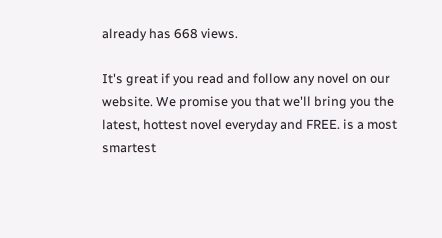already has 668 views.

It's great if you read and follow any novel on our website. We promise you that we'll bring you the latest, hottest novel everyday and FREE. is a most smartest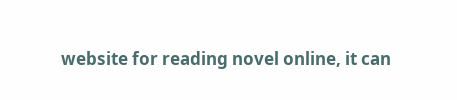website for reading novel online, it can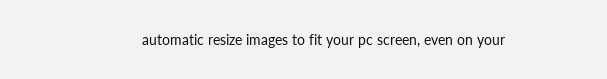automatic resize images to fit your pc screen, even on your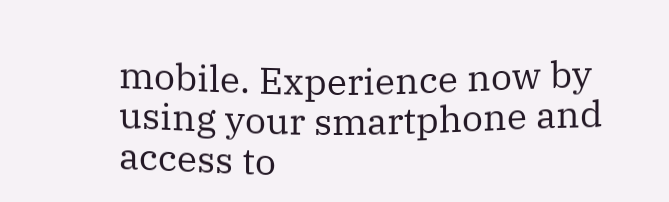mobile. Experience now by using your smartphone and access to